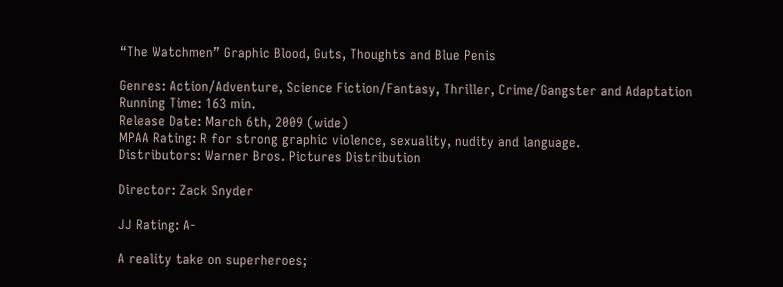“The Watchmen” Graphic Blood, Guts, Thoughts and Blue Penis

Genres: Action/Adventure, Science Fiction/Fantasy, Thriller, Crime/Gangster and Adaptation
Running Time: 163 min.
Release Date: March 6th, 2009 (wide)
MPAA Rating: R for strong graphic violence, sexuality, nudity and language.
Distributors: Warner Bros. Pictures Distribution

Director: Zack Snyder

JJ Rating: A-

A reality take on superheroes;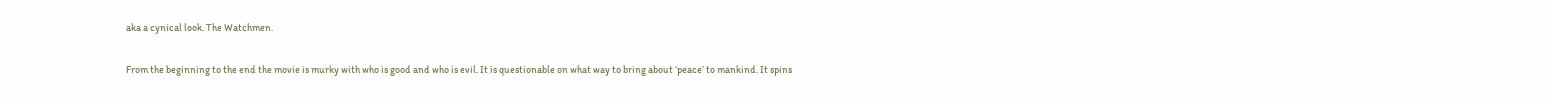aka a cynical look. The Watchmen.

From the beginning to the end the movie is murky with who is good and who is evil. It is questionable on what way to bring about ‘peace’ to mankind. It spins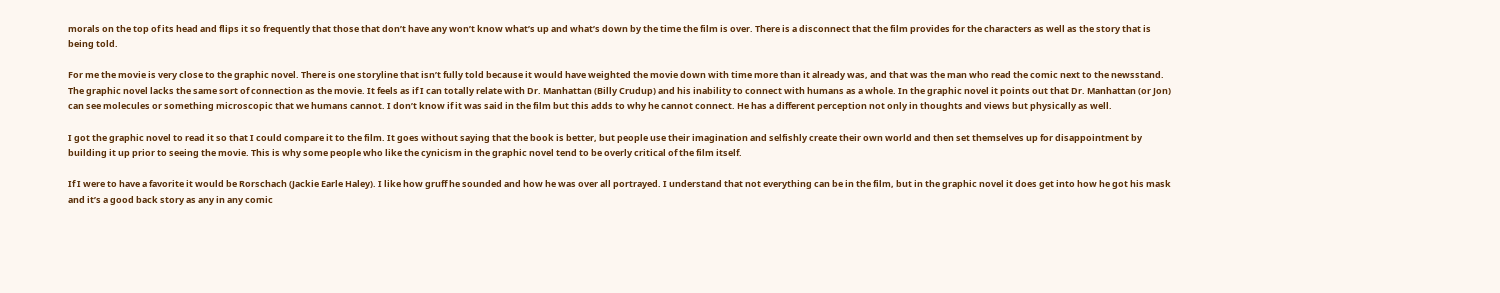morals on the top of its head and flips it so frequently that those that don’t have any won’t know what’s up and what’s down by the time the film is over. There is a disconnect that the film provides for the characters as well as the story that is being told.

For me the movie is very close to the graphic novel. There is one storyline that isn’t fully told because it would have weighted the movie down with time more than it already was, and that was the man who read the comic next to the newsstand. The graphic novel lacks the same sort of connection as the movie. It feels as if I can totally relate with Dr. Manhattan (Billy Crudup) and his inability to connect with humans as a whole. In the graphic novel it points out that Dr. Manhattan (or Jon) can see molecules or something microscopic that we humans cannot. I don’t know if it was said in the film but this adds to why he cannot connect. He has a different perception not only in thoughts and views but physically as well.

I got the graphic novel to read it so that I could compare it to the film. It goes without saying that the book is better, but people use their imagination and selfishly create their own world and then set themselves up for disappointment by building it up prior to seeing the movie. This is why some people who like the cynicism in the graphic novel tend to be overly critical of the film itself.

If I were to have a favorite it would be Rorschach (Jackie Earle Haley). I like how gruff he sounded and how he was over all portrayed. I understand that not everything can be in the film, but in the graphic novel it does get into how he got his mask and it’s a good back story as any in any comic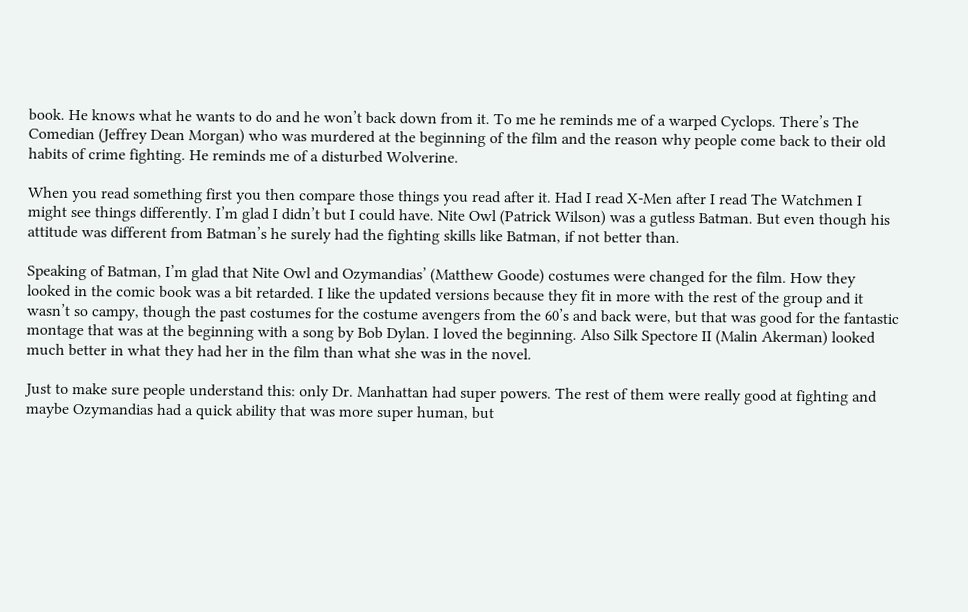book. He knows what he wants to do and he won’t back down from it. To me he reminds me of a warped Cyclops. There’s The Comedian (Jeffrey Dean Morgan) who was murdered at the beginning of the film and the reason why people come back to their old habits of crime fighting. He reminds me of a disturbed Wolverine.

When you read something first you then compare those things you read after it. Had I read X-Men after I read The Watchmen I might see things differently. I’m glad I didn’t but I could have. Nite Owl (Patrick Wilson) was a gutless Batman. But even though his attitude was different from Batman’s he surely had the fighting skills like Batman, if not better than.

Speaking of Batman, I’m glad that Nite Owl and Ozymandias’ (Matthew Goode) costumes were changed for the film. How they looked in the comic book was a bit retarded. I like the updated versions because they fit in more with the rest of the group and it wasn’t so campy, though the past costumes for the costume avengers from the 60’s and back were, but that was good for the fantastic montage that was at the beginning with a song by Bob Dylan. I loved the beginning. Also Silk Spectore II (Malin Akerman) looked much better in what they had her in the film than what she was in the novel.

Just to make sure people understand this: only Dr. Manhattan had super powers. The rest of them were really good at fighting and maybe Ozymandias had a quick ability that was more super human, but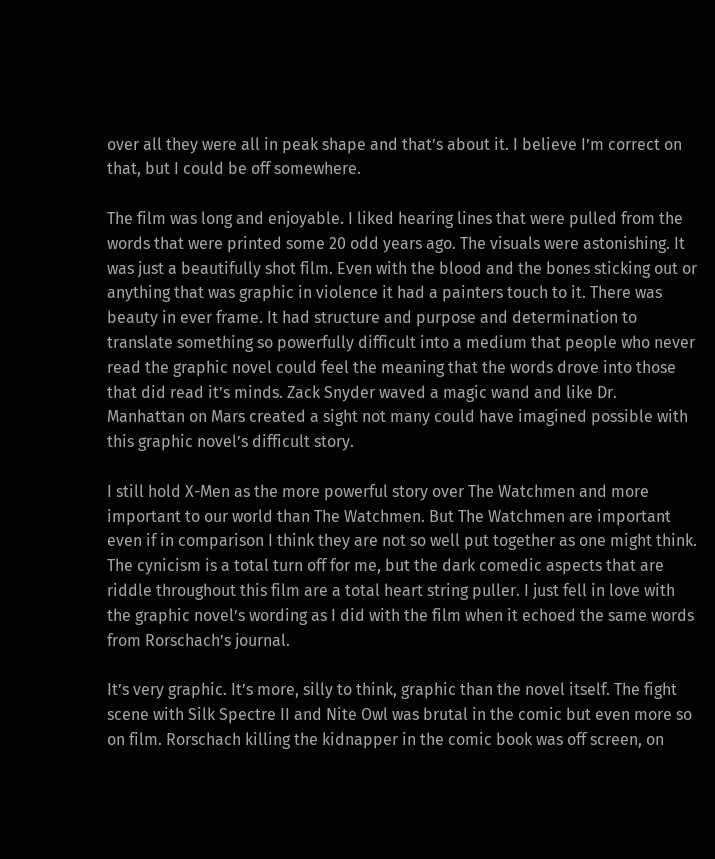over all they were all in peak shape and that’s about it. I believe I’m correct on that, but I could be off somewhere.

The film was long and enjoyable. I liked hearing lines that were pulled from the words that were printed some 20 odd years ago. The visuals were astonishing. It was just a beautifully shot film. Even with the blood and the bones sticking out or anything that was graphic in violence it had a painters touch to it. There was beauty in ever frame. It had structure and purpose and determination to translate something so powerfully difficult into a medium that people who never read the graphic novel could feel the meaning that the words drove into those that did read it’s minds. Zack Snyder waved a magic wand and like Dr. Manhattan on Mars created a sight not many could have imagined possible with this graphic novel’s difficult story.

I still hold X-Men as the more powerful story over The Watchmen and more important to our world than The Watchmen. But The Watchmen are important even if in comparison I think they are not so well put together as one might think. The cynicism is a total turn off for me, but the dark comedic aspects that are riddle throughout this film are a total heart string puller. I just fell in love with the graphic novel’s wording as I did with the film when it echoed the same words from Rorschach’s journal.

It’s very graphic. It’s more, silly to think, graphic than the novel itself. The fight scene with Silk Spectre II and Nite Owl was brutal in the comic but even more so on film. Rorschach killing the kidnapper in the comic book was off screen, on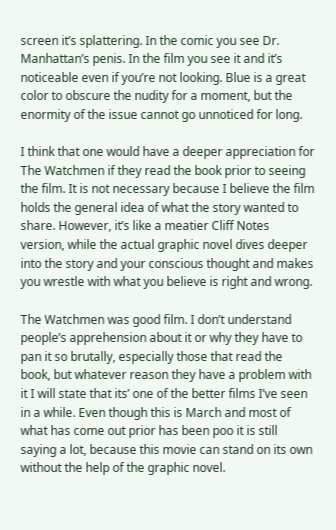screen it’s splattering. In the comic you see Dr. Manhattan’s penis. In the film you see it and it’s noticeable even if you’re not looking. Blue is a great color to obscure the nudity for a moment, but the enormity of the issue cannot go unnoticed for long.

I think that one would have a deeper appreciation for The Watchmen if they read the book prior to seeing the film. It is not necessary because I believe the film holds the general idea of what the story wanted to share. However, it’s like a meatier Cliff Notes version, while the actual graphic novel dives deeper into the story and your conscious thought and makes you wrestle with what you believe is right and wrong.

The Watchmen was good film. I don’t understand people’s apprehension about it or why they have to pan it so brutally, especially those that read the book, but whatever reason they have a problem with it I will state that its’ one of the better films I’ve seen in a while. Even though this is March and most of what has come out prior has been poo it is still saying a lot, because this movie can stand on its own without the help of the graphic novel.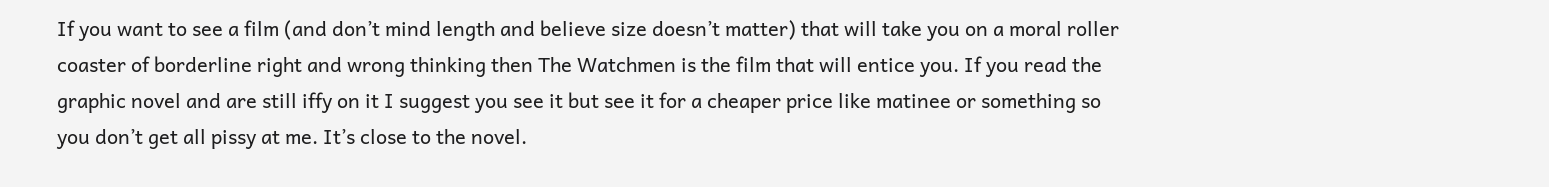If you want to see a film (and don’t mind length and believe size doesn’t matter) that will take you on a moral roller coaster of borderline right and wrong thinking then The Watchmen is the film that will entice you. If you read the graphic novel and are still iffy on it I suggest you see it but see it for a cheaper price like matinee or something so you don’t get all pissy at me. It’s close to the novel.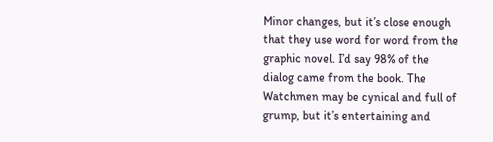Minor changes, but it’s close enough that they use word for word from the graphic novel. I’d say 98% of the dialog came from the book. The Watchmen may be cynical and full of grump, but it’s entertaining and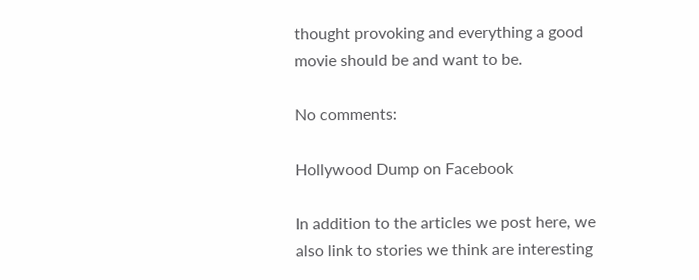thought provoking and everything a good movie should be and want to be.

No comments:

Hollywood Dump on Facebook

In addition to the articles we post here, we also link to stories we think are interesting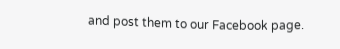and post them to our Facebook page.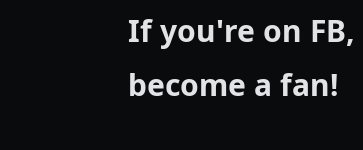If you're on FB, become a fan!